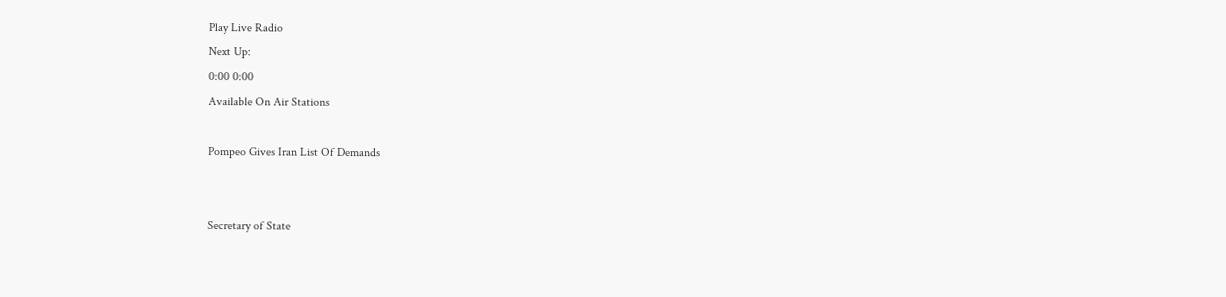Play Live Radio
Next Up:
0:00 0:00
Available On Air Stations

Pompeo Gives Iran List Of Demands


Secretary of State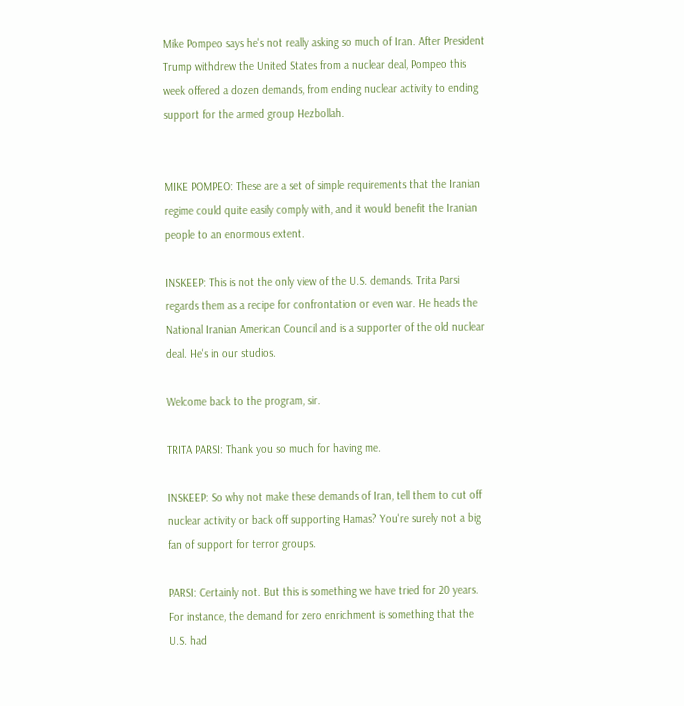Mike Pompeo says he's not really asking so much of Iran. After President Trump withdrew the United States from a nuclear deal, Pompeo this week offered a dozen demands, from ending nuclear activity to ending support for the armed group Hezbollah.


MIKE POMPEO: These are a set of simple requirements that the Iranian regime could quite easily comply with, and it would benefit the Iranian people to an enormous extent.

INSKEEP: This is not the only view of the U.S. demands. Trita Parsi regards them as a recipe for confrontation or even war. He heads the National Iranian American Council and is a supporter of the old nuclear deal. He's in our studios.

Welcome back to the program, sir.

TRITA PARSI: Thank you so much for having me.

INSKEEP: So why not make these demands of Iran, tell them to cut off nuclear activity or back off supporting Hamas? You're surely not a big fan of support for terror groups.

PARSI: Certainly not. But this is something we have tried for 20 years. For instance, the demand for zero enrichment is something that the U.S. had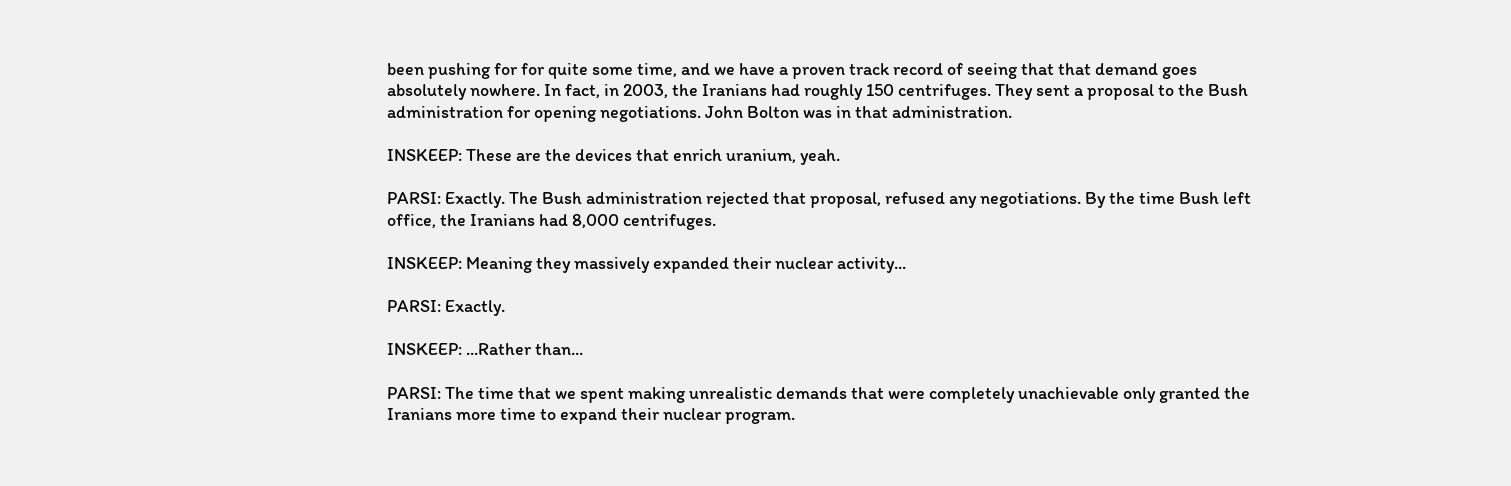been pushing for for quite some time, and we have a proven track record of seeing that that demand goes absolutely nowhere. In fact, in 2003, the Iranians had roughly 150 centrifuges. They sent a proposal to the Bush administration for opening negotiations. John Bolton was in that administration.

INSKEEP: These are the devices that enrich uranium, yeah.

PARSI: Exactly. The Bush administration rejected that proposal, refused any negotiations. By the time Bush left office, the Iranians had 8,000 centrifuges.

INSKEEP: Meaning they massively expanded their nuclear activity...

PARSI: Exactly.

INSKEEP: ...Rather than...

PARSI: The time that we spent making unrealistic demands that were completely unachievable only granted the Iranians more time to expand their nuclear program.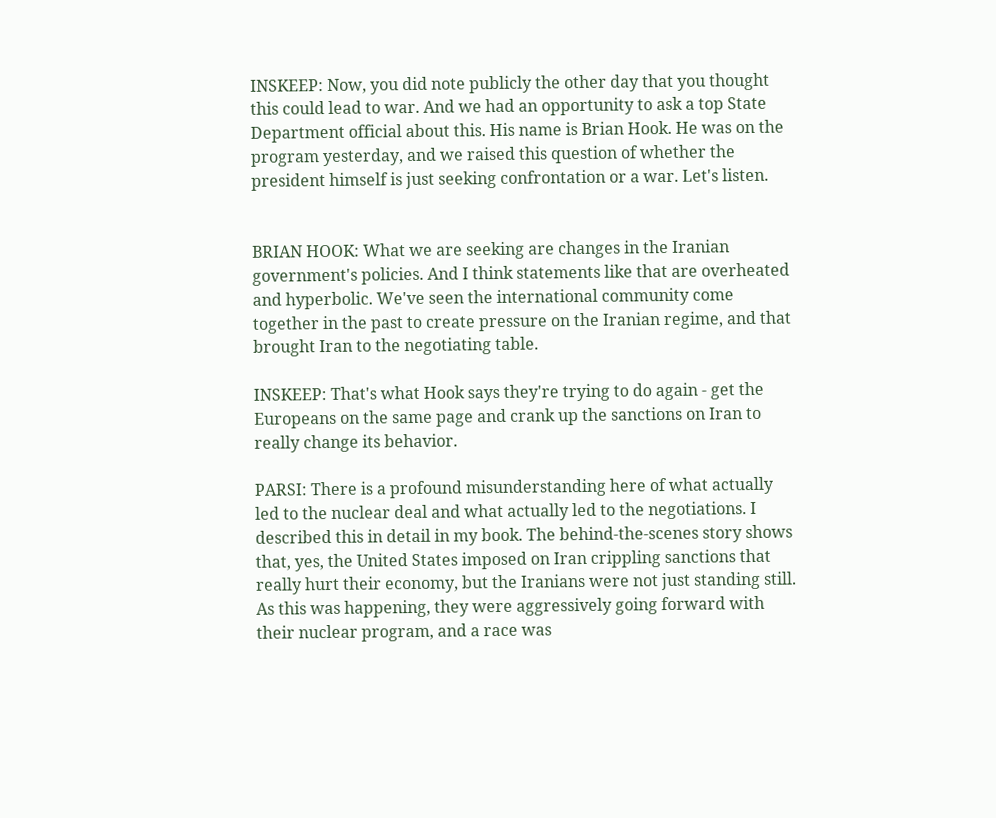INSKEEP: Now, you did note publicly the other day that you thought this could lead to war. And we had an opportunity to ask a top State Department official about this. His name is Brian Hook. He was on the program yesterday, and we raised this question of whether the president himself is just seeking confrontation or a war. Let's listen.


BRIAN HOOK: What we are seeking are changes in the Iranian government's policies. And I think statements like that are overheated and hyperbolic. We've seen the international community come together in the past to create pressure on the Iranian regime, and that brought Iran to the negotiating table.

INSKEEP: That's what Hook says they're trying to do again - get the Europeans on the same page and crank up the sanctions on Iran to really change its behavior.

PARSI: There is a profound misunderstanding here of what actually led to the nuclear deal and what actually led to the negotiations. I described this in detail in my book. The behind-the-scenes story shows that, yes, the United States imposed on Iran crippling sanctions that really hurt their economy, but the Iranians were not just standing still. As this was happening, they were aggressively going forward with their nuclear program, and a race was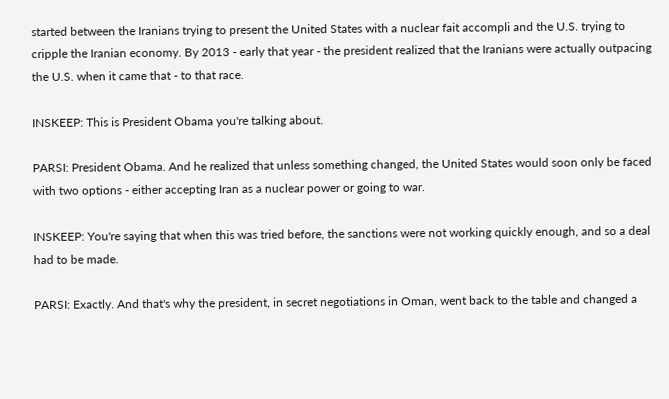started between the Iranians trying to present the United States with a nuclear fait accompli and the U.S. trying to cripple the Iranian economy. By 2013 - early that year - the president realized that the Iranians were actually outpacing the U.S. when it came that - to that race.

INSKEEP: This is President Obama you're talking about.

PARSI: President Obama. And he realized that unless something changed, the United States would soon only be faced with two options - either accepting Iran as a nuclear power or going to war.

INSKEEP: You're saying that when this was tried before, the sanctions were not working quickly enough, and so a deal had to be made.

PARSI: Exactly. And that's why the president, in secret negotiations in Oman, went back to the table and changed a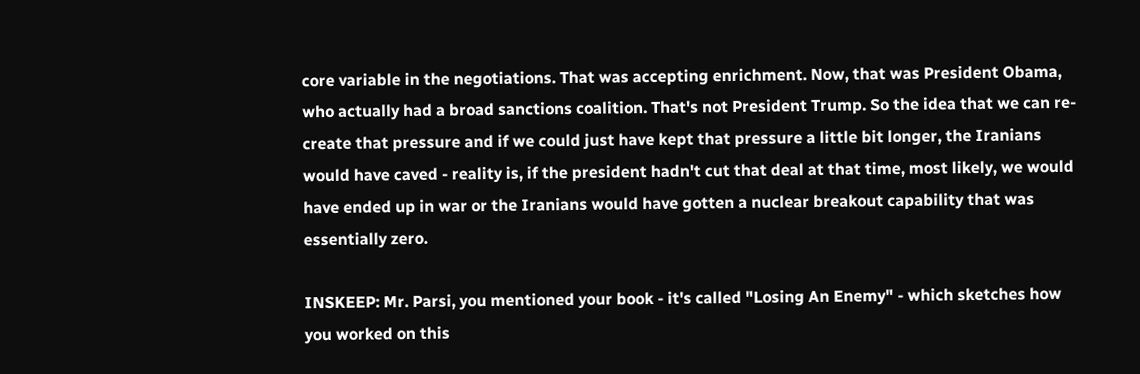core variable in the negotiations. That was accepting enrichment. Now, that was President Obama, who actually had a broad sanctions coalition. That's not President Trump. So the idea that we can re-create that pressure and if we could just have kept that pressure a little bit longer, the Iranians would have caved - reality is, if the president hadn't cut that deal at that time, most likely, we would have ended up in war or the Iranians would have gotten a nuclear breakout capability that was essentially zero.

INSKEEP: Mr. Parsi, you mentioned your book - it's called "Losing An Enemy" - which sketches how you worked on this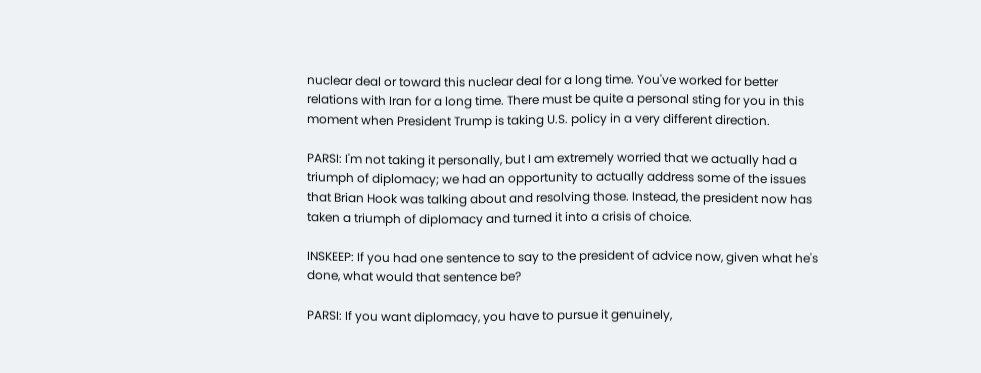nuclear deal or toward this nuclear deal for a long time. You've worked for better relations with Iran for a long time. There must be quite a personal sting for you in this moment when President Trump is taking U.S. policy in a very different direction.

PARSI: I'm not taking it personally, but I am extremely worried that we actually had a triumph of diplomacy; we had an opportunity to actually address some of the issues that Brian Hook was talking about and resolving those. Instead, the president now has taken a triumph of diplomacy and turned it into a crisis of choice.

INSKEEP: If you had one sentence to say to the president of advice now, given what he's done, what would that sentence be?

PARSI: If you want diplomacy, you have to pursue it genuinely,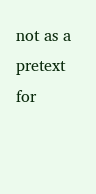not as a pretext for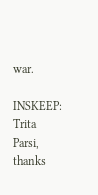war.

INSKEEP: Trita Parsi, thanks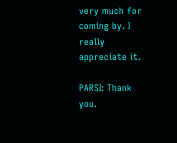very much for coming by. I really appreciate it.

PARSI: Thank you.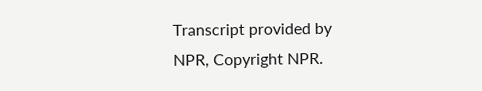Transcript provided by NPR, Copyright NPR.